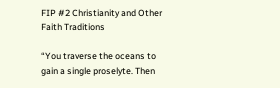FIP #2 Christianity and Other Faith Traditions

“You traverse the oceans to gain a single proselyte. Then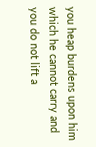you heap burdens upon him which he cannot carry and you do not lift a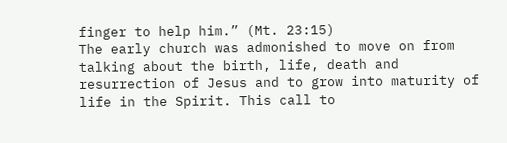finger to help him.” (Mt. 23:15)
The early church was admonished to move on from talking about the birth, life, death and resurrection of Jesus and to grow into maturity of life in the Spirit. This call to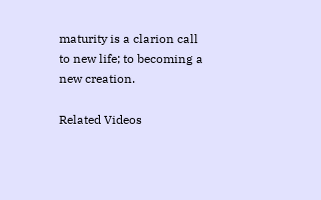maturity is a clarion call to new life; to becoming a new creation.

Related Videos